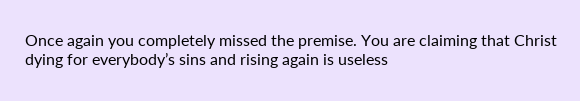Once again you completely missed the premise. You are claiming that Christ dying for everybody’s sins and rising again is useless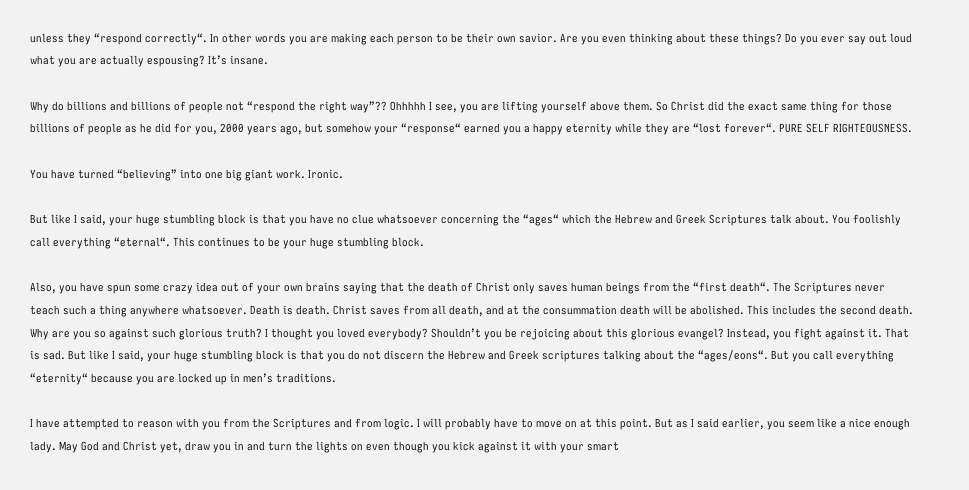unless they “respond correctly“. In other words you are making each person to be their own savior. Are you even thinking about these things? Do you ever say out loud what you are actually espousing? It’s insane.

Why do billions and billions of people not “respond the right way”?? Ohhhhh I see, you are lifting yourself above them. So Christ did the exact same thing for those billions of people as he did for you, 2000 years ago, but somehow your “response“ earned you a happy eternity while they are “lost forever“. PURE SELF RIGHTEOUSNESS.

You have turned “believing” into one big giant work. Ironic.

But like I said, your huge stumbling block is that you have no clue whatsoever concerning the “ages“ which the Hebrew and Greek Scriptures talk about. You foolishly call everything “eternal“. This continues to be your huge stumbling block.

Also, you have spun some crazy idea out of your own brains saying that the death of Christ only saves human beings from the “first death“. The Scriptures never teach such a thing anywhere whatsoever. Death is death. Christ saves from all death, and at the consummation death will be abolished. This includes the second death. Why are you so against such glorious truth? I thought you loved everybody? Shouldn’t you be rejoicing about this glorious evangel? Instead, you fight against it. That is sad. But like I said, your huge stumbling block is that you do not discern the Hebrew and Greek scriptures talking about the “ages/eons“. But you call everything “eternity“ because you are locked up in men’s traditions.

I have attempted to reason with you from the Scriptures and from logic. I will probably have to move on at this point. But as I said earlier, you seem like a nice enough lady. May God and Christ yet, draw you in and turn the lights on even though you kick against it with your smart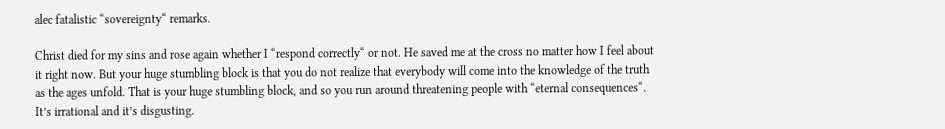alec fatalistic “sovereignty“ remarks.

Christ died for my sins and rose again whether I “respond correctly“ or not. He saved me at the cross no matter how I feel about it right now. But your huge stumbling block is that you do not realize that everybody will come into the knowledge of the truth as the ages unfold. That is your huge stumbling block, and so you run around threatening people with “eternal consequences“. It’s irrational and it’s disgusting.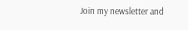Join my newsletter and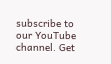subscribe to our YouTube channel. Get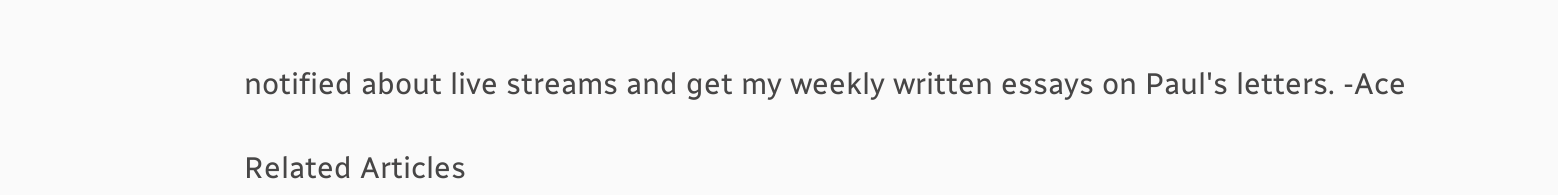notified about live streams and get my weekly written essays on Paul's letters. -Ace

Related Articles